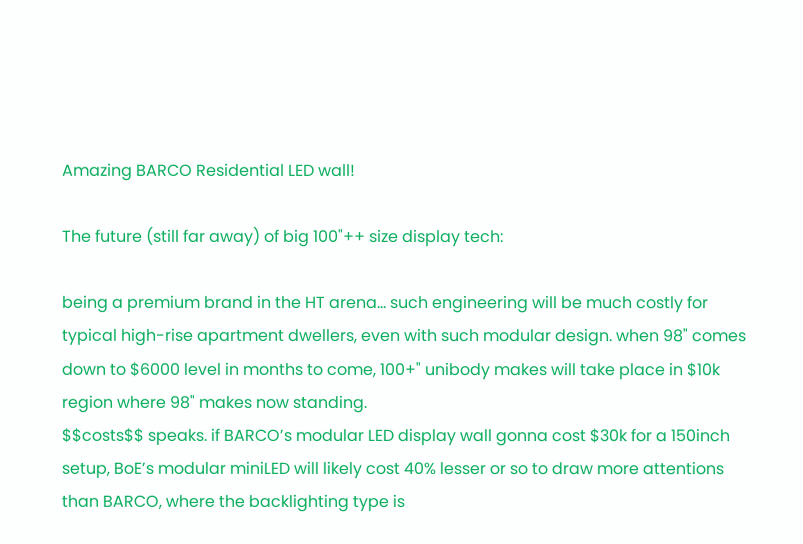Amazing BARCO Residential LED wall!

The future (still far away) of big 100"++ size display tech:

being a premium brand in the HT arena… such engineering will be much costly for typical high-rise apartment dwellers, even with such modular design. when 98" comes down to $6000 level in months to come, 100+" unibody makes will take place in $10k region where 98" makes now standing.
$$costs$$ speaks. if BARCO’s modular LED display wall gonna cost $30k for a 150inch setup, BoE’s modular miniLED will likely cost 40% lesser or so to draw more attentions than BARCO, where the backlighting type is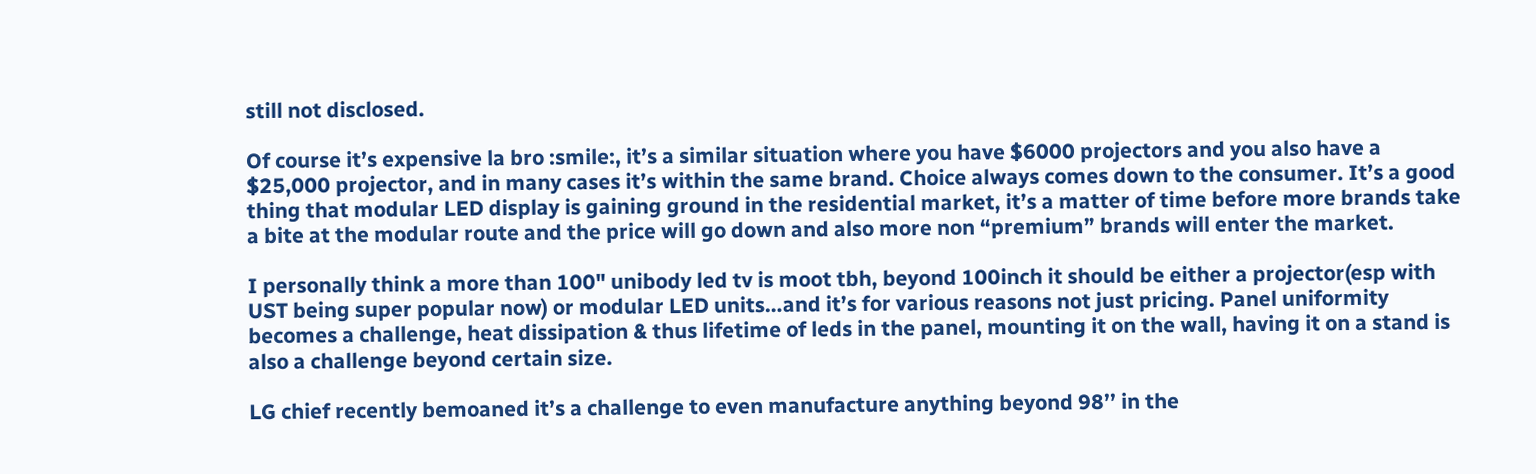still not disclosed.

Of course it’s expensive la bro :smile:, it’s a similar situation where you have $6000 projectors and you also have a $25,000 projector, and in many cases it’s within the same brand. Choice always comes down to the consumer. It’s a good thing that modular LED display is gaining ground in the residential market, it’s a matter of time before more brands take a bite at the modular route and the price will go down and also more non “premium” brands will enter the market.

I personally think a more than 100" unibody led tv is moot tbh, beyond 100inch it should be either a projector(esp with UST being super popular now) or modular LED units…and it’s for various reasons not just pricing. Panel uniformity becomes a challenge, heat dissipation & thus lifetime of leds in the panel, mounting it on the wall, having it on a stand is also a challenge beyond certain size.

LG chief recently bemoaned it’s a challenge to even manufacture anything beyond 98’’ in the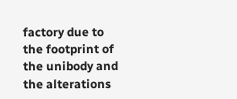factory due to the footprint of the unibody and the alterations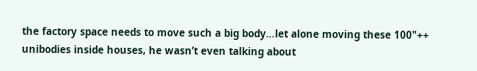the factory space needs to move such a big body…let alone moving these 100"++ unibodies inside houses, he wasn’t even talking about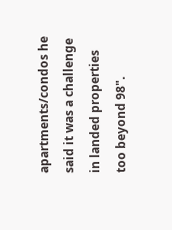apartments/condos he said it was a challenge in landed properties too beyond 98".